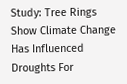Study: Tree Rings Show Climate Change Has Influenced Droughts For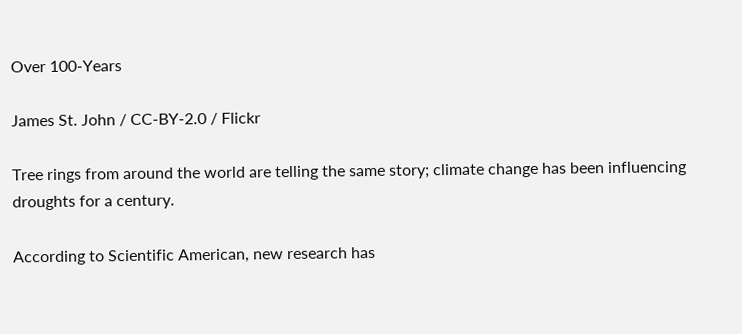Over 100-Years

James St. John / CC-BY-2.0 / Flickr

Tree rings from around the world are telling the same story; climate change has been influencing droughts for a century.

According to Scientific American, new research has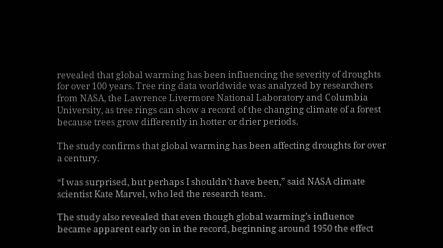revealed that global warming has been influencing the severity of droughts for over 100 years. Tree ring data worldwide was analyzed by researchers from NASA, the Lawrence Livermore National Laboratory and Columbia University, as tree rings can show a record of the changing climate of a forest because trees grow differently in hotter or drier periods.

The study confirms that global warming has been affecting droughts for over a century.

“I was surprised, but perhaps I shouldn’t have been,” said NASA climate scientist Kate Marvel, who led the research team.

The study also revealed that even though global warming’s influence became apparent early on in the record, beginning around 1950 the effect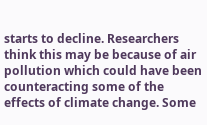starts to decline. Researchers think this may be because of air pollution which could have been counteracting some of the effects of climate change. Some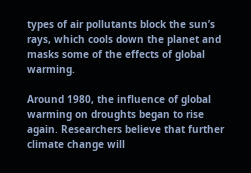types of air pollutants block the sun’s rays, which cools down the planet and masks some of the effects of global warming.

Around 1980, the influence of global warming on droughts began to rise again. Researchers believe that further climate change will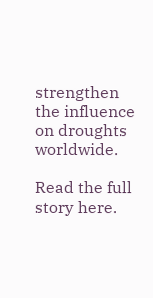strengthen the influence on droughts worldwide.

Read the full story here.